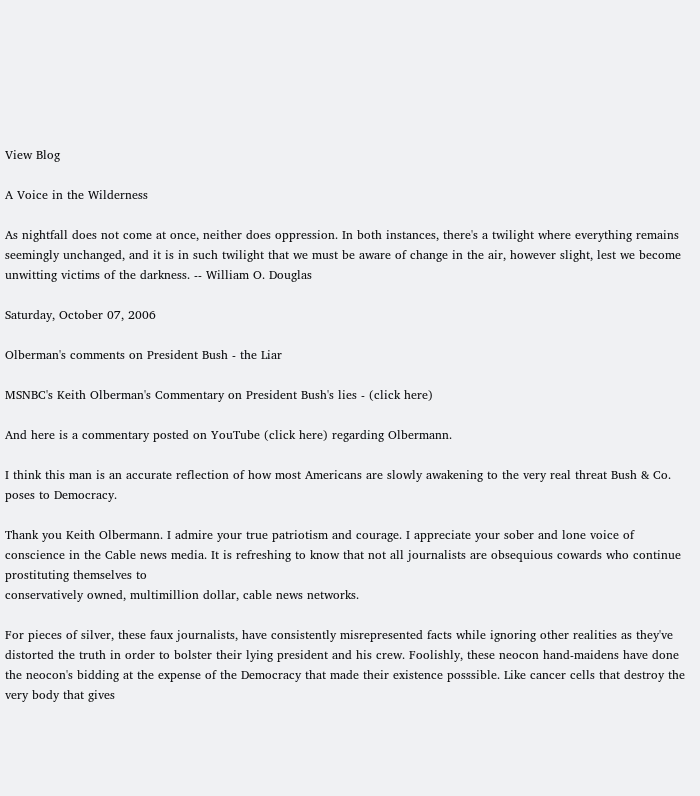View Blog

A Voice in the Wilderness

As nightfall does not come at once, neither does oppression. In both instances, there's a twilight where everything remains seemingly unchanged, and it is in such twilight that we must be aware of change in the air, however slight, lest we become unwitting victims of the darkness. -- William O. Douglas

Saturday, October 07, 2006

Olberman's comments on President Bush - the Liar

MSNBC's Keith Olberman's Commentary on President Bush's lies - (click here)

And here is a commentary posted on YouTube (click here) regarding Olbermann.

I think this man is an accurate reflection of how most Americans are slowly awakening to the very real threat Bush & Co. poses to Democracy.

Thank you Keith Olbermann. I admire your true patriotism and courage. I appreciate your sober and lone voice of conscience in the Cable news media. It is refreshing to know that not all journalists are obsequious cowards who continue prostituting themselves to
conservatively owned, multimillion dollar, cable news networks.

For pieces of silver, these faux journalists, have consistently misrepresented facts while ignoring other realities as they've distorted the truth in order to bolster their lying president and his crew. Foolishly, these neocon hand-maidens have done the neocon's bidding at the expense of the Democracy that made their existence posssible. Like cancer cells that destroy the very body that gives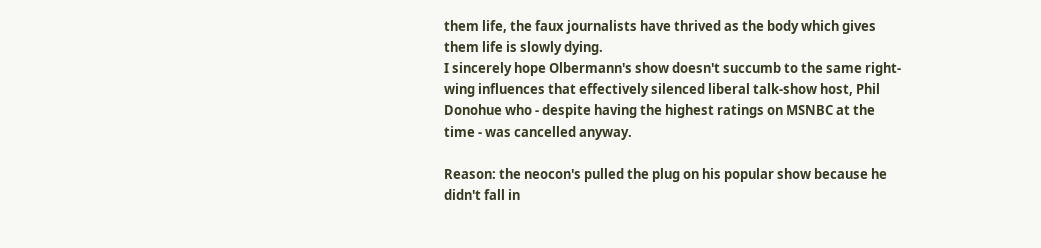them life, the faux journalists have thrived as the body which gives them life is slowly dying.
I sincerely hope Olbermann's show doesn't succumb to the same right-wing influences that effectively silenced liberal talk-show host, Phil Donohue who - despite having the highest ratings on MSNBC at the time - was cancelled anyway.

Reason: the neocon's pulled the plug on his popular show because he didn't fall in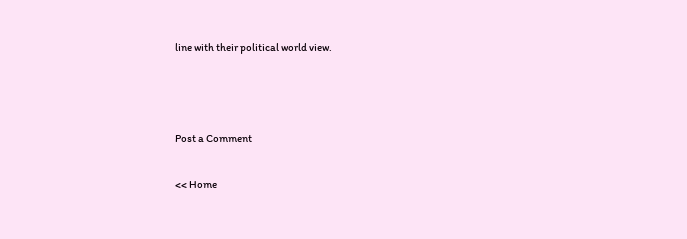line with their political world view.



Post a Comment

<< Home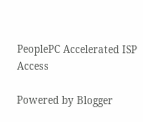PeoplePC Accelerated ISP Access

Powered by Blogger